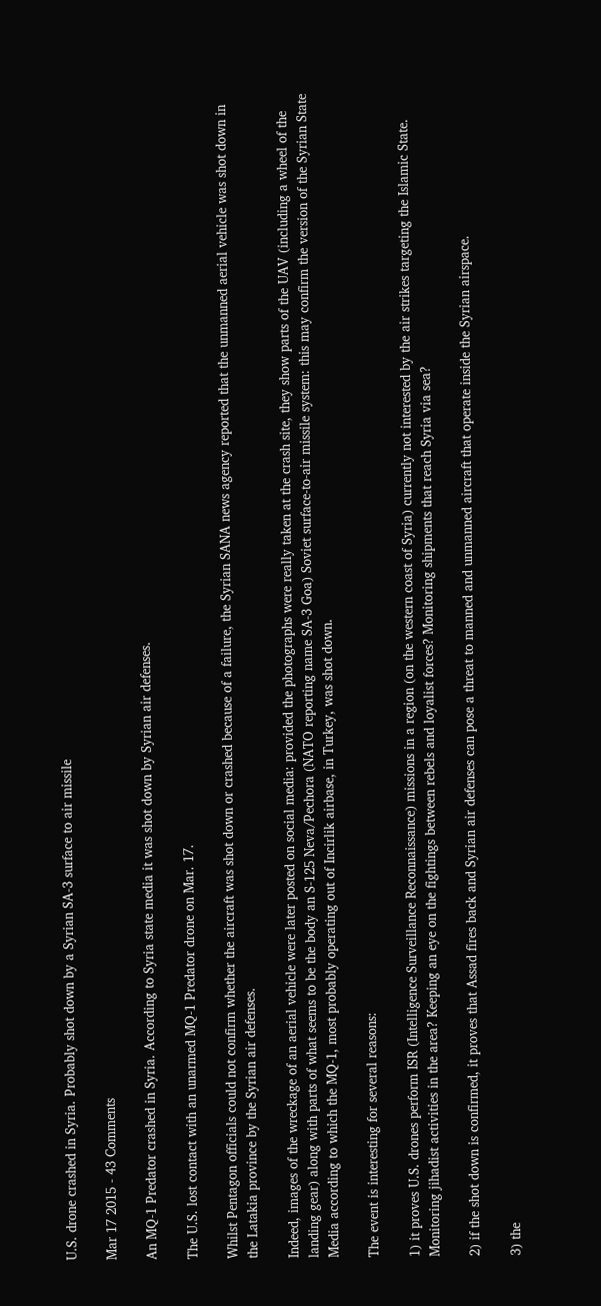U.S. drone crashed in Syria. Probably shot down by a Syrian SA-3 surface to air missile

Mar 17 2015 - 43 Comments

An MQ-1 Predator crashed in Syria. According to Syria state media it was shot down by Syrian air defenses.

The U.S. lost contact with an unarmed MQ-1 Predator drone on Mar. 17.

Whilst Pentagon officials could not confirm whether the aircraft was shot down or crashed because of a failure, the Syrian SANA news agency reported that the unmanned aerial vehicle was shot down in the Latakia province by the Syrian air defenses.

Indeed, images of the wreckage of an aerial vehicle were later posted on social media: provided the photographs were really taken at the crash site, they show parts of the UAV (including a wheel of the landing gear) along with parts of what seems to be the body an S-125 Neva/Pechora (NATO reporting name SA-3 Goa) Soviet surface-to-air missile system: this may confirm the version of the Syrian State Media according to which the MQ-1, most probably operating out of Incirlik airbase, in Turkey, was shot down.

The event is interesting for several reasons:

1) it proves U.S. drones perform ISR (Intelligence Surveillance Reconnaissance) missions in a region (on the western coast of Syria) currently not interested by the air strikes targeting the Islamic State. Monitoring jihadist activities in the area? Keeping an eye on the fightings between rebels and loyalist forces? Monitoring shipments that reach Syria via sea?

2) if the shot down is confirmed, it proves that Assad fires back and Syrian air defenses can pose a threat to manned and unmanned aircraft that operate inside the Syrian airspace.

3) the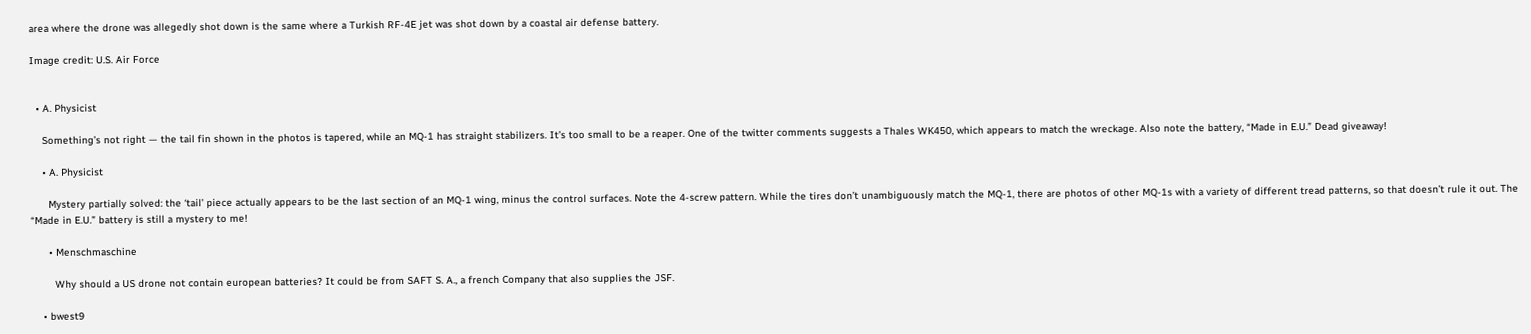area where the drone was allegedly shot down is the same where a Turkish RF-4E jet was shot down by a coastal air defense battery.

Image credit: U.S. Air Force


  • A. Physicist

    Something’s not right — the tail fin shown in the photos is tapered, while an MQ-1 has straight stabilizers. It’s too small to be a reaper. One of the twitter comments suggests a Thales WK450, which appears to match the wreckage. Also note the battery, “Made in E.U.” Dead giveaway!

    • A. Physicist

      Mystery partially solved: the ‘tail’ piece actually appears to be the last section of an MQ-1 wing, minus the control surfaces. Note the 4-screw pattern. While the tires don’t unambiguously match the MQ-1, there are photos of other MQ-1s with a variety of different tread patterns, so that doesn’t rule it out. The “Made in E.U.” battery is still a mystery to me!

      • Menschmaschine

        Why should a US drone not contain european batteries? It could be from SAFT S. A., a french Company that also supplies the JSF.

    • bwest9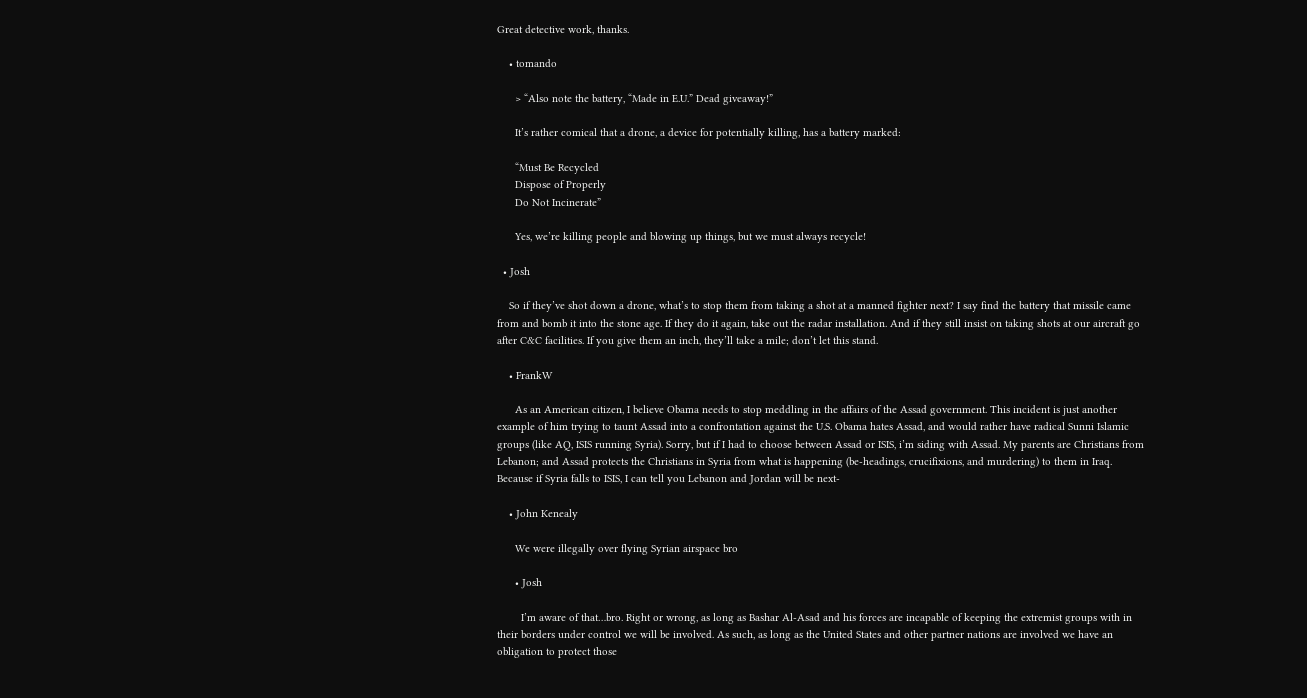Great detective work, thanks.

    • tomando

      > “Also note the battery, “Made in E.U.” Dead giveaway!”

      It’s rather comical that a drone, a device for potentially killing, has a battery marked:

      “Must Be Recycled
      Dispose of Properly
      Do Not Incinerate”

      Yes, we’re killing people and blowing up things, but we must always recycle!

  • Josh

    So if they’ve shot down a drone, what’s to stop them from taking a shot at a manned fighter next? I say find the battery that missile came from and bomb it into the stone age. If they do it again, take out the radar installation. And if they still insist on taking shots at our aircraft go after C&C facilities. If you give them an inch, they’ll take a mile; don’t let this stand.

    • FrankW

      As an American citizen, I believe Obama needs to stop meddling in the affairs of the Assad government. This incident is just another example of him trying to taunt Assad into a confrontation against the U.S. Obama hates Assad, and would rather have radical Sunni Islamic groups (like AQ, ISIS running Syria). Sorry, but if I had to choose between Assad or ISIS, i’m siding with Assad. My parents are Christians from Lebanon; and Assad protects the Christians in Syria from what is happening (be-headings, crucifixions, and murdering) to them in Iraq. Because if Syria falls to ISIS, I can tell you Lebanon and Jordan will be next-

    • John Kenealy

      We were illegally over flying Syrian airspace bro

      • Josh

        I’m aware of that…bro. Right or wrong, as long as Bashar Al-Asad and his forces are incapable of keeping the extremist groups with in their borders under control we will be involved. As such, as long as the United States and other partner nations are involved we have an obligation to protect those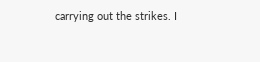carrying out the strikes. I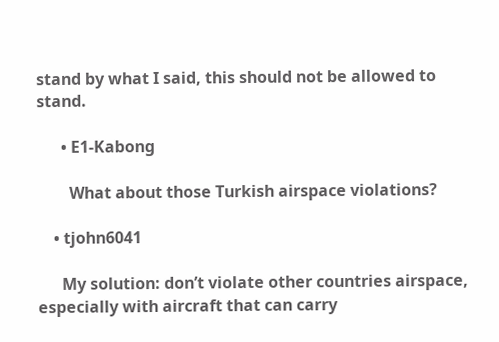stand by what I said, this should not be allowed to stand.

      • E1-Kabong

        What about those Turkish airspace violations?

    • tjohn6041

      My solution: don’t violate other countries airspace, especially with aircraft that can carry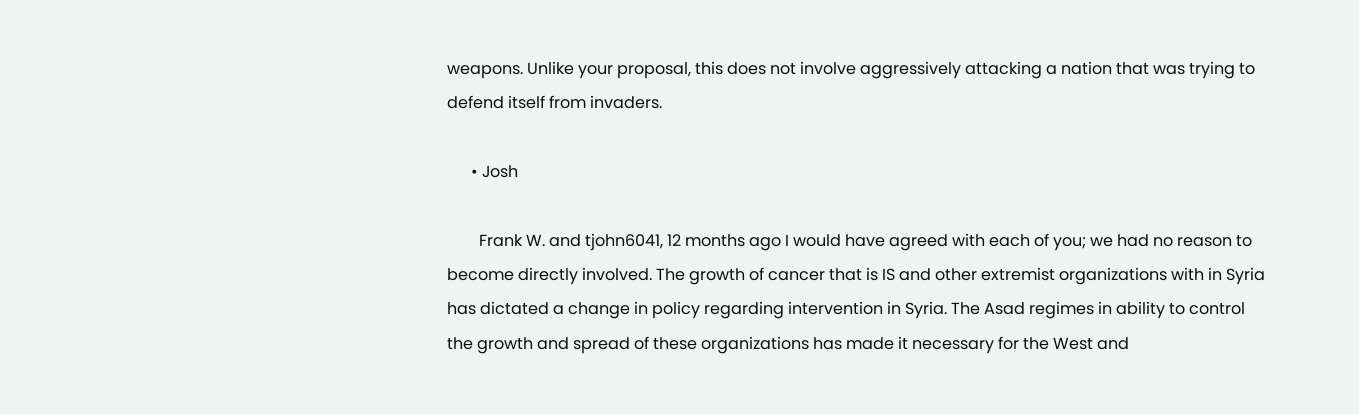weapons. Unlike your proposal, this does not involve aggressively attacking a nation that was trying to defend itself from invaders.

      • Josh

        Frank W. and tjohn6041, 12 months ago I would have agreed with each of you; we had no reason to become directly involved. The growth of cancer that is IS and other extremist organizations with in Syria has dictated a change in policy regarding intervention in Syria. The Asad regimes in ability to control the growth and spread of these organizations has made it necessary for the West and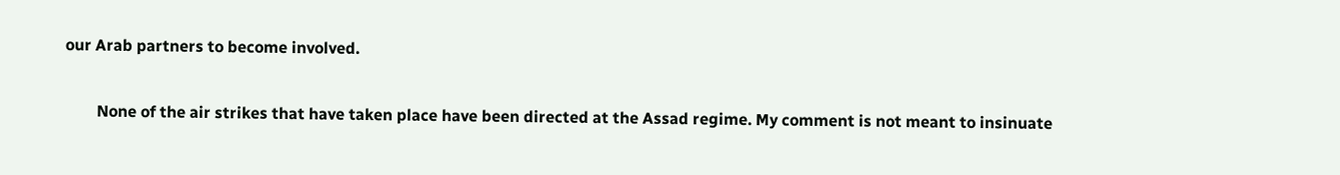our Arab partners to become involved.

        None of the air strikes that have taken place have been directed at the Assad regime. My comment is not meant to insinuate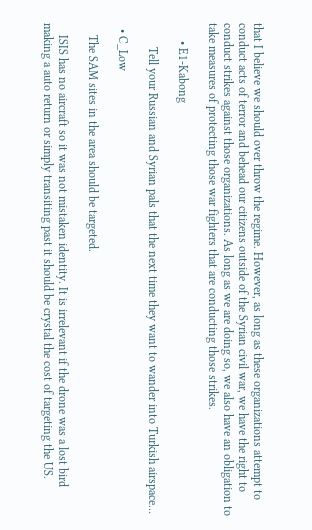that I believe we should over throw the regime. However, as long as these organizations attempt to conduct acts of terror and behead our citizens outside of the Syrian civil war, we have the right to conduct strikes against those organizations. As long as we are doing so, we also have an obligation to take measures of protecting those war fighters that are conducting those strikes.

      • E1-Kabong

        Tell your Russian and Syrian pals that the next time they want to wander into Turkish airspace…

  • C_Low

    The SAM sites in the area should be targeted.

    ISIS has no aircraft so it was not mistaken identity. It is irrelevant if the drone was a lost bird making a auto return or simply transiting past it should be crystal the cost of targeting the US.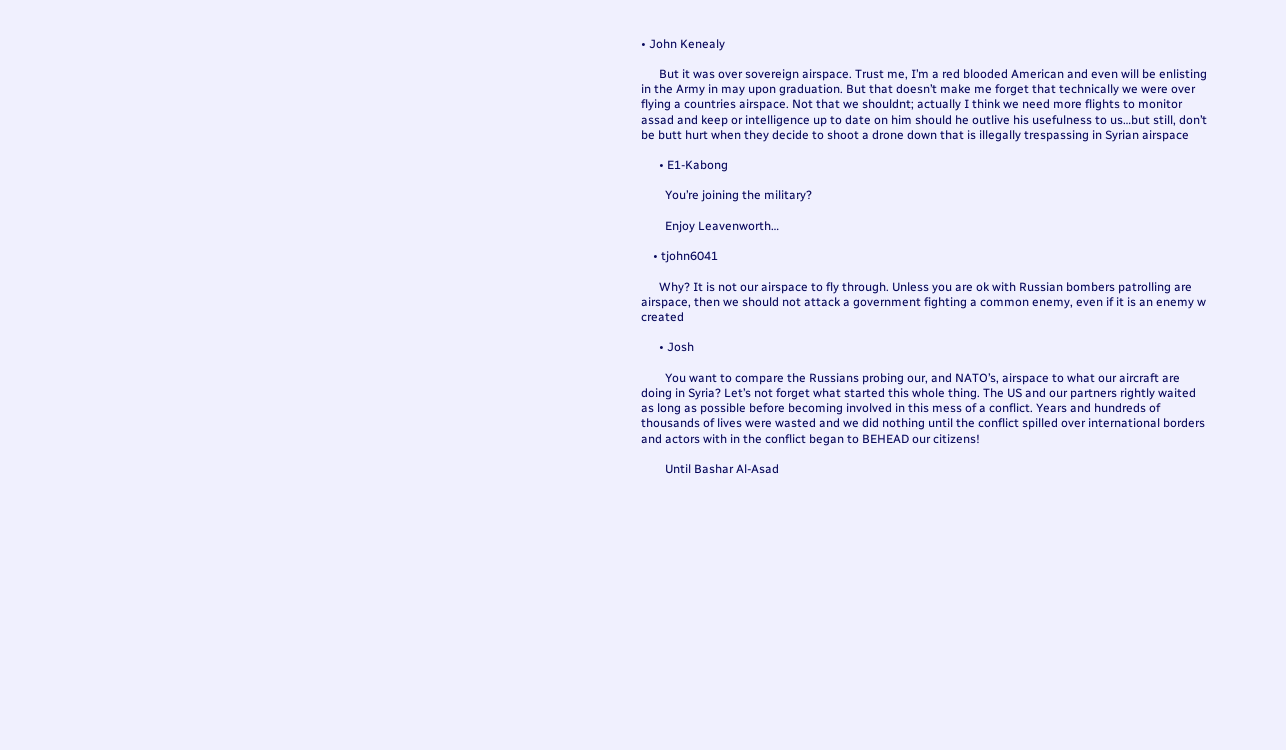• John Kenealy

      But it was over sovereign airspace. Trust me, I’m a red blooded American and even will be enlisting in the Army in may upon graduation. But that doesn’t make me forget that technically we were over flying a countries airspace. Not that we shouldnt; actually I think we need more flights to monitor assad and keep or intelligence up to date on him should he outlive his usefulness to us…but still, don’t be butt hurt when they decide to shoot a drone down that is illegally trespassing in Syrian airspace

      • E1-Kabong

        You’re joining the military?

        Enjoy Leavenworth…

    • tjohn6041

      Why? It is not our airspace to fly through. Unless you are ok with Russian bombers patrolling are airspace, then we should not attack a government fighting a common enemy, even if it is an enemy w created

      • Josh

        You want to compare the Russians probing our, and NATO’s, airspace to what our aircraft are doing in Syria? Let’s not forget what started this whole thing. The US and our partners rightly waited as long as possible before becoming involved in this mess of a conflict. Years and hundreds of thousands of lives were wasted and we did nothing until the conflict spilled over international borders and actors with in the conflict began to BEHEAD our citizens!

        Until Bashar Al-Asad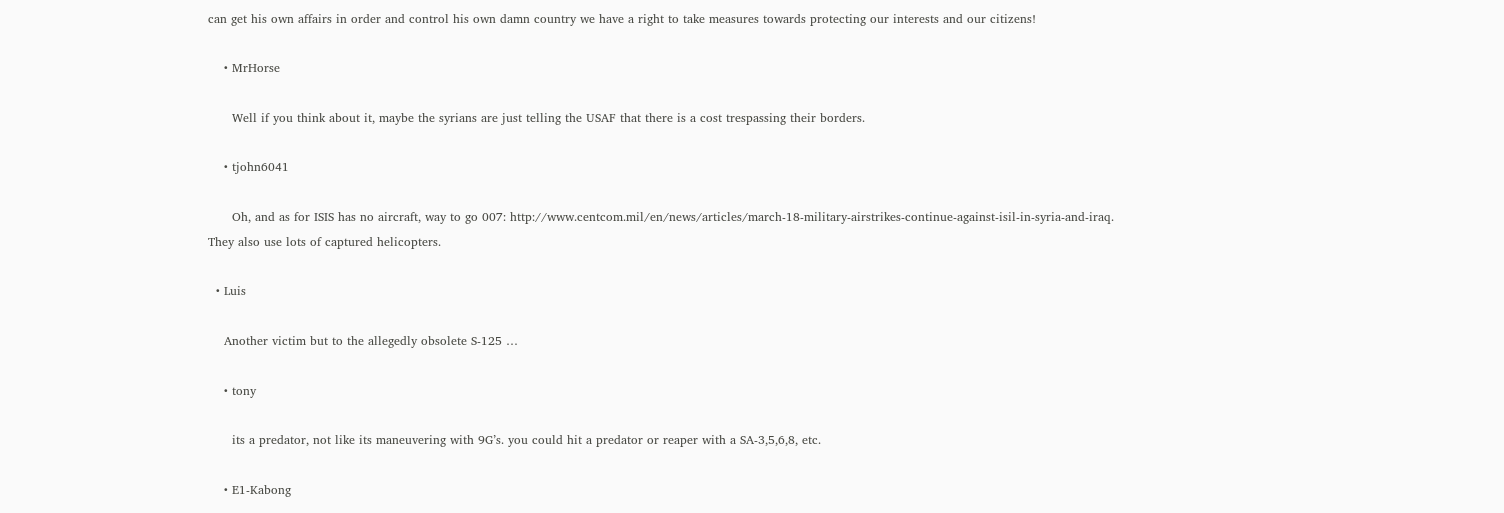can get his own affairs in order and control his own damn country we have a right to take measures towards protecting our interests and our citizens!

    • MrHorse

      Well if you think about it, maybe the syrians are just telling the USAF that there is a cost trespassing their borders.

    • tjohn6041

      Oh, and as for ISIS has no aircraft, way to go 007: http://www.centcom.mil/en/news/articles/march-18-military-airstrikes-continue-against-isil-in-syria-and-iraq. They also use lots of captured helicopters.

  • Luis

    Another victim but to the allegedly obsolete S-125 …

    • tony

      its a predator, not like its maneuvering with 9G’s. you could hit a predator or reaper with a SA-3,5,6,8, etc.

    • E1-Kabong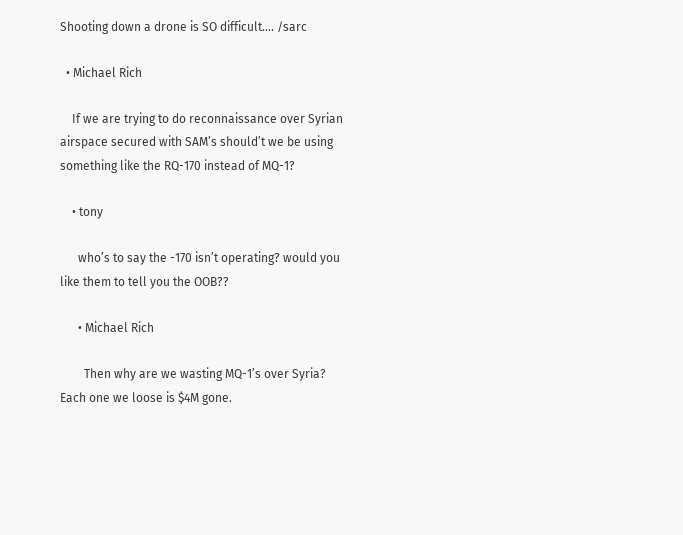Shooting down a drone is SO difficult…. /sarc

  • Michael Rich

    If we are trying to do reconnaissance over Syrian airspace secured with SAM’s should’t we be using something like the RQ-170 instead of MQ-1?

    • tony

      who’s to say the -170 isn’t operating? would you like them to tell you the OOB??

      • Michael Rich

        Then why are we wasting MQ-1’s over Syria? Each one we loose is $4M gone.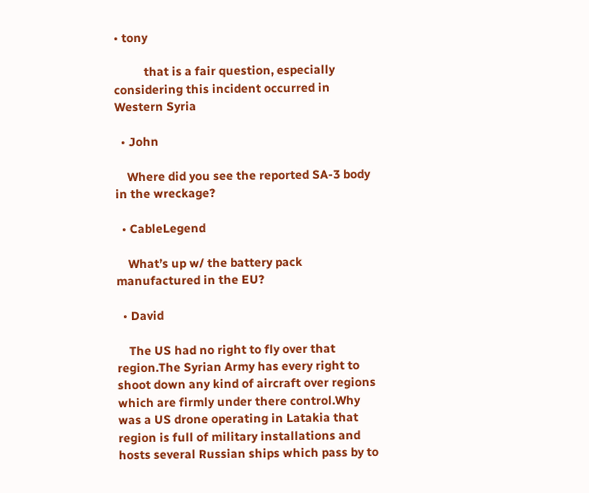• tony

          that is a fair question, especially considering this incident occurred in Western Syria

  • John

    Where did you see the reported SA-3 body in the wreckage?

  • CableLegend

    What’s up w/ the battery pack manufactured in the EU?

  • David

    The US had no right to fly over that region.The Syrian Army has every right to shoot down any kind of aircraft over regions which are firmly under there control.Why was a US drone operating in Latakia that region is full of military installations and hosts several Russian ships which pass by to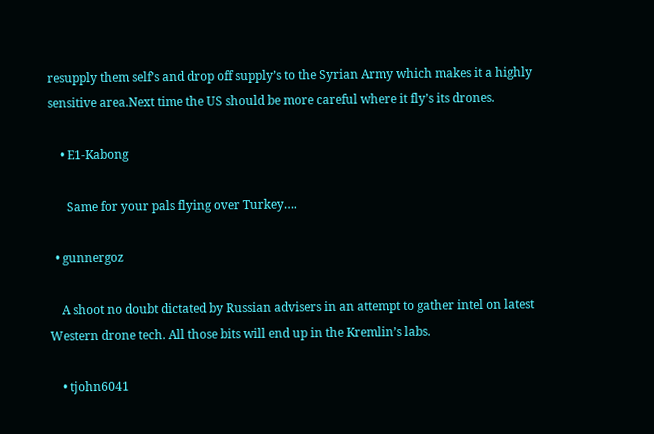resupply them self’s and drop off supply’s to the Syrian Army which makes it a highly sensitive area.Next time the US should be more careful where it fly’s its drones.

    • E1-Kabong

      Same for your pals flying over Turkey….

  • gunnergoz

    A shoot no doubt dictated by Russian advisers in an attempt to gather intel on latest Western drone tech. All those bits will end up in the Kremlin’s labs.

    • tjohn6041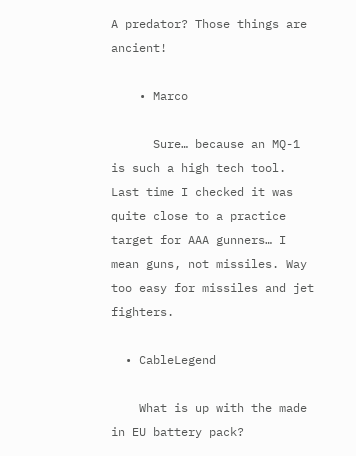A predator? Those things are ancient!

    • Marco

      Sure… because an MQ-1 is such a high tech tool. Last time I checked it was quite close to a practice target for AAA gunners… I mean guns, not missiles. Way too easy for missiles and jet fighters.

  • CableLegend

    What is up with the made in EU battery pack?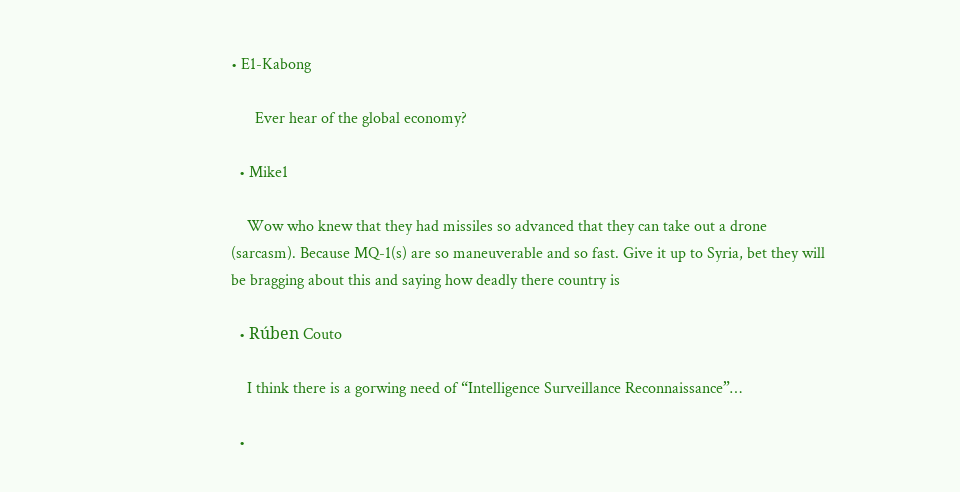• E1-Kabong

      Ever hear of the global economy?

  • Mike1

    Wow who knew that they had missiles so advanced that they can take out a drone (sarcasm). Because MQ-1(s) are so maneuverable and so fast. Give it up to Syria, bet they will be bragging about this and saying how deadly there country is

  • Rúben Couto

    I think there is a gorwing need of “Intelligence Surveillance Reconnaissance”…

  •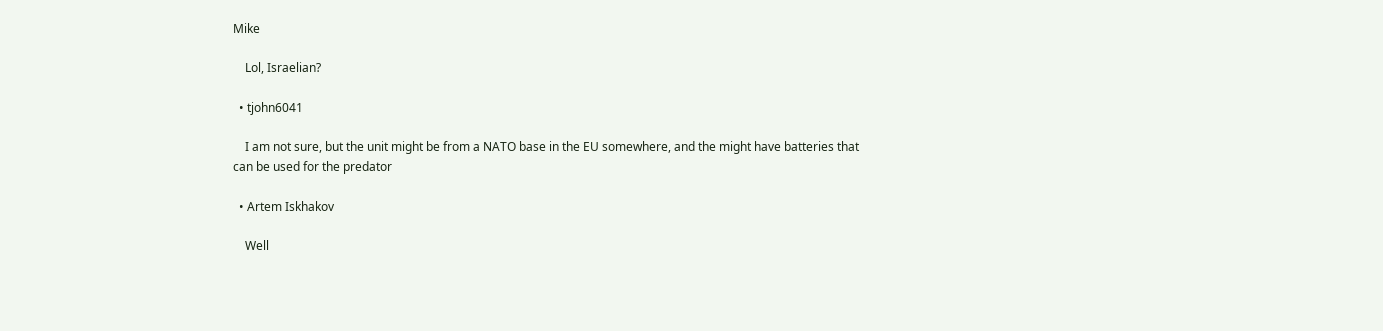Mike

    Lol, Israelian?

  • tjohn6041

    I am not sure, but the unit might be from a NATO base in the EU somewhere, and the might have batteries that can be used for the predator

  • Artem Iskhakov

    Well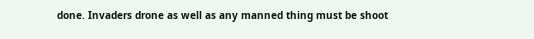done. Invaders drone as well as any manned thing must be shoot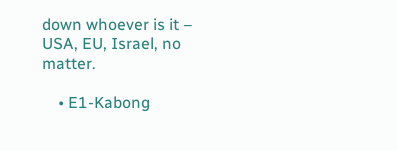down whoever is it – USA, EU, Israel, no matter.

    • E1-Kabong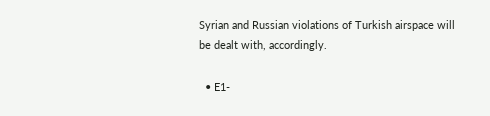Syrian and Russian violations of Turkish airspace will be dealt with, accordingly.

  • E1-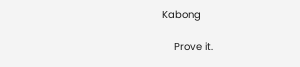Kabong

    Prove it.